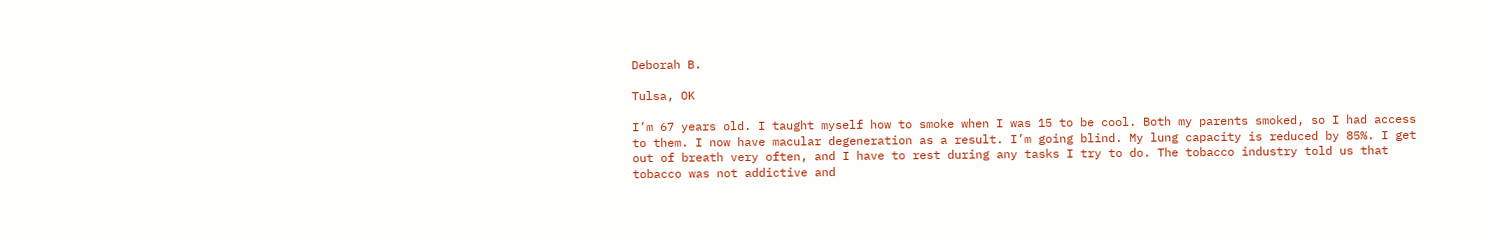Deborah B.

Tulsa, OK

I’m 67 years old. I taught myself how to smoke when I was 15 to be cool. Both my parents smoked, so I had access to them. I now have macular degeneration as a result. I’m going blind. My lung capacity is reduced by 85%. I get out of breath very often, and I have to rest during any tasks I try to do. The tobacco industry told us that tobacco was not addictive and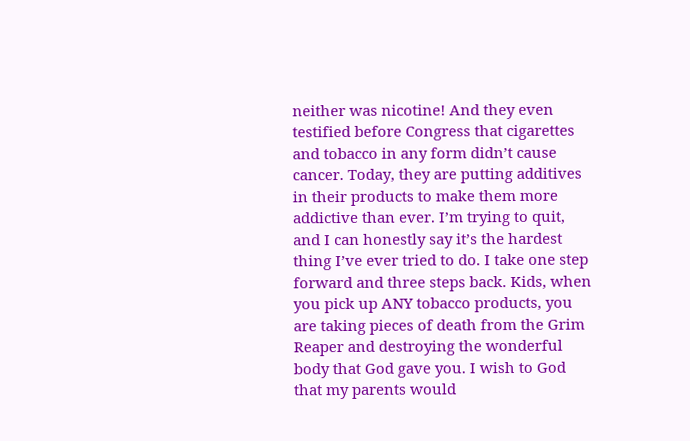neither was nicotine! And they even testified before Congress that cigarettes and tobacco in any form didn’t cause cancer. Today, they are putting additives in their products to make them more addictive than ever. I’m trying to quit, and I can honestly say it’s the hardest thing I’ve ever tried to do. I take one step forward and three steps back. Kids, when you pick up ANY tobacco products, you are taking pieces of death from the Grim Reaper and destroying the wonderful body that God gave you. I wish to God that my parents would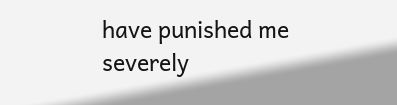have punished me severely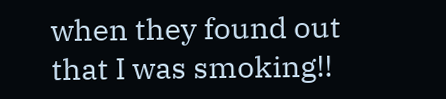when they found out that I was smoking!!